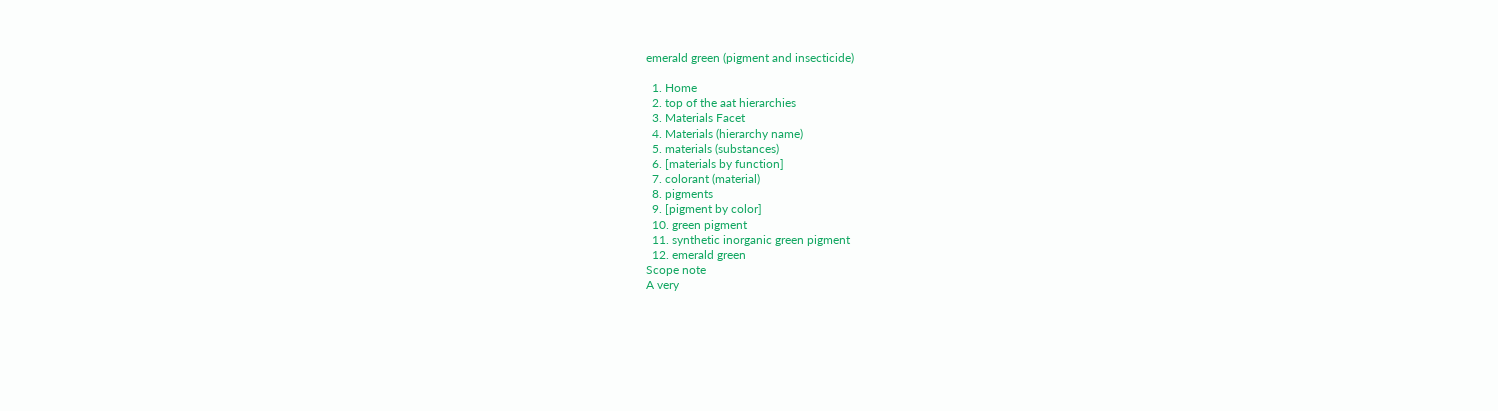emerald green (pigment and insecticide)

  1. Home
  2. top of the aat hierarchies
  3. Materials Facet
  4. Materials (hierarchy name)
  5. materials (substances)
  6. [materials by function]
  7. colorant (material)
  8. pigments
  9. [pigment by color]
  10. green pigment
  11. synthetic inorganic green pigment
  12. emerald green
Scope note
A very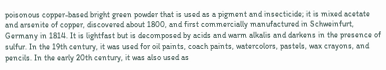poisonous copper-based bright green powder that is used as a pigment and insecticide; it is mixed acetate and arsenite of copper, discovered about 1800, and first commercially manufactured in Schweinfurt, Germany in 1814. It is lightfast but is decomposed by acids and warm alkalis and darkens in the presence of sulfur. In the 19th century, it was used for oil paints, coach paints, watercolors, pastels, wax crayons, and pencils. In the early 20th century, it was also used as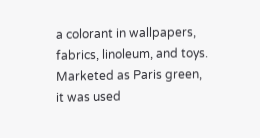a colorant in wallpapers, fabrics, linoleum, and toys. Marketed as Paris green, it was used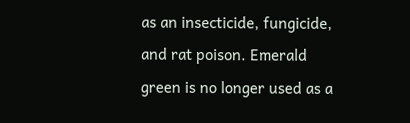as an insecticide, fungicide, and rat poison. Emerald green is no longer used as a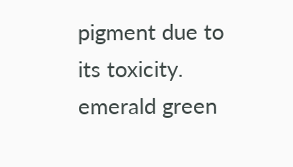pigment due to its toxicity.
emerald green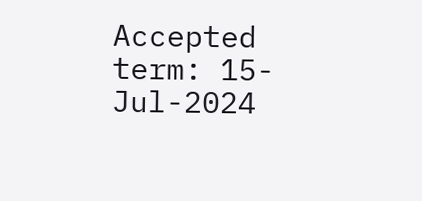Accepted term: 15-Jul-2024